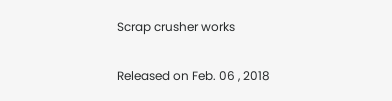Scrap crusher works

Released on Feb. 06 , 2018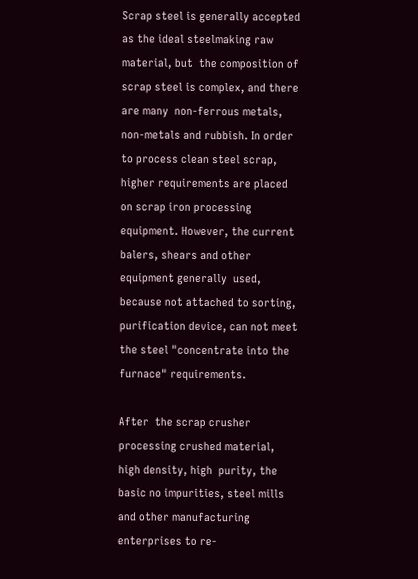Scrap steel is generally accepted as the ideal steelmaking raw material, but  the composition of scrap steel is complex, and there are many  non-ferrous metals, non-metals and rubbish. In order to process clean steel scrap, higher requirements are placed on scrap iron processing equipment. However, the current balers, shears and other equipment generally  used, because not attached to sorting, purification device, can not meet  the steel "concentrate into the furnace" requirements.

After  the scrap crusher processing crushed material, high density, high  purity, the basic no impurities, steel mills and other manufacturing  enterprises to re-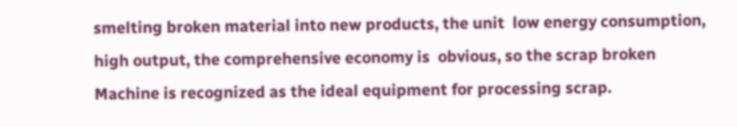smelting broken material into new products, the unit  low energy consumption, high output, the comprehensive economy is  obvious, so the scrap broken Machine is recognized as the ideal equipment for processing scrap.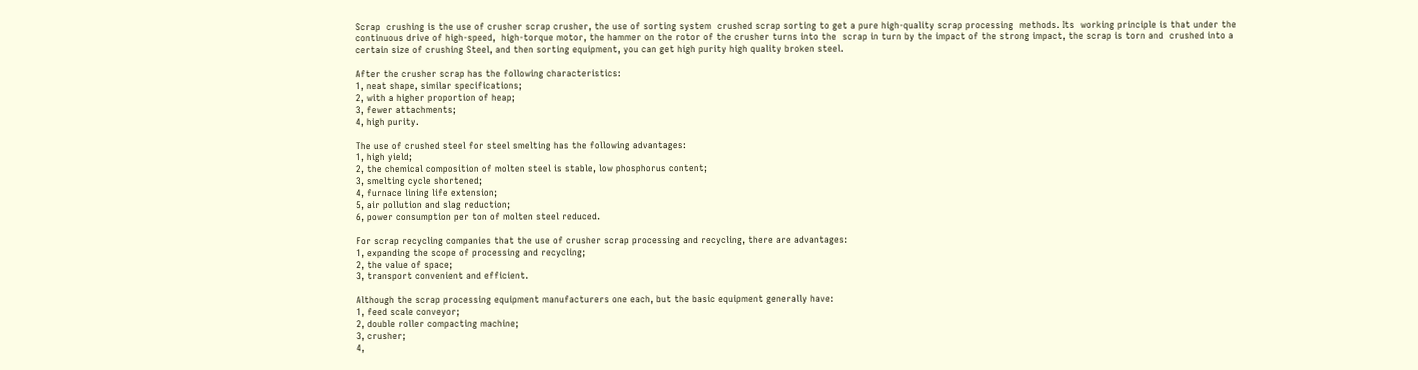Scrap  crushing is the use of crusher scrap crusher, the use of sorting system  crushed scrap sorting to get a pure high-quality scrap processing  methods. Its  working principle is that under the continuous drive of high-speed,  high-torque motor, the hammer on the rotor of the crusher turns into the  scrap in turn by the impact of the strong impact, the scrap is torn and  crushed into a certain size of crushing Steel, and then sorting equipment, you can get high purity high quality broken steel.

After the crusher scrap has the following characteristics:
1, neat shape, similar specifications;
2, with a higher proportion of heap;
3, fewer attachments;
4, high purity.

The use of crushed steel for steel smelting has the following advantages:
1, high yield;
2, the chemical composition of molten steel is stable, low phosphorus content;
3, smelting cycle shortened;
4, furnace lining life extension;
5, air pollution and slag reduction;
6, power consumption per ton of molten steel reduced.

For scrap recycling companies that the use of crusher scrap processing and recycling, there are advantages:
1, expanding the scope of processing and recycling;
2, the value of space;
3, transport convenient and efficient.

Although the scrap processing equipment manufacturers one each, but the basic equipment generally have:
1, feed scale conveyor;
2, double roller compacting machine;
3, crusher;
4,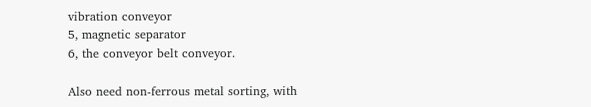vibration conveyor
5, magnetic separator
6, the conveyor belt conveyor.

Also need non-ferrous metal sorting, with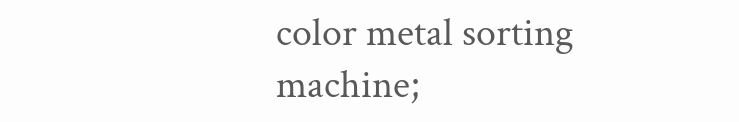color metal sorting machine;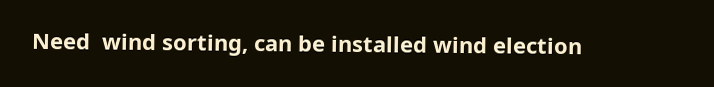Need  wind sorting, can be installed wind election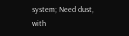system; Need dust, with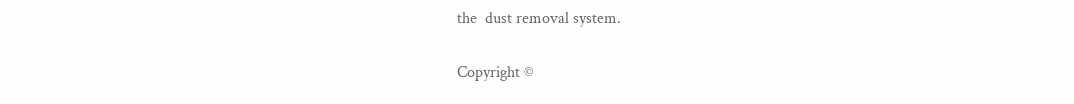the  dust removal system.


Copyright ©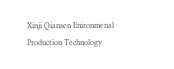Xinji Qiansen Enironmenal Production Technology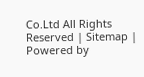Co.Ltd All Rights Reserved | Sitemap | Powered by